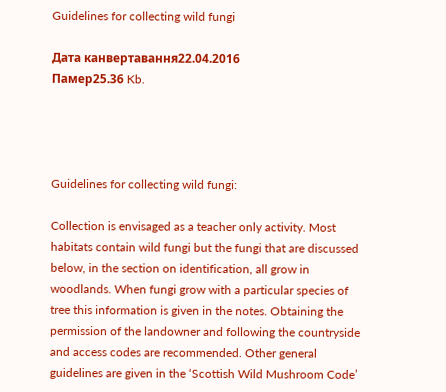Guidelines for collecting wild fungi

Дата канвертавання22.04.2016
Памер25.36 Kb.




Guidelines for collecting wild fungi:

Collection is envisaged as a teacher only activity. Most habitats contain wild fungi but the fungi that are discussed below, in the section on identification, all grow in woodlands. When fungi grow with a particular species of tree this information is given in the notes. Obtaining the permission of the landowner and following the countryside and access codes are recommended. Other general guidelines are given in the ‘Scottish Wild Mushroom Code’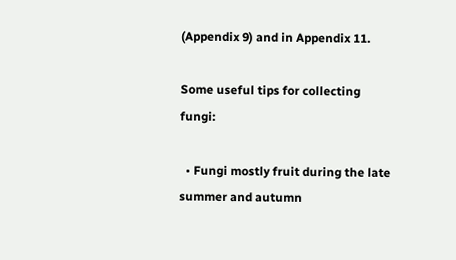(Appendix 9) and in Appendix 11.

Some useful tips for collecting fungi:

  • Fungi mostly fruit during the late summer and autumn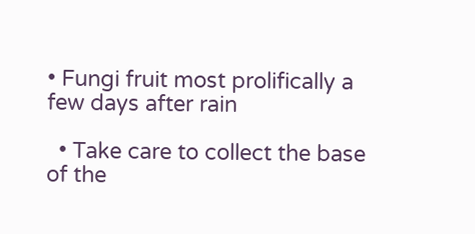• Fungi fruit most prolifically a few days after rain

  • Take care to collect the base of the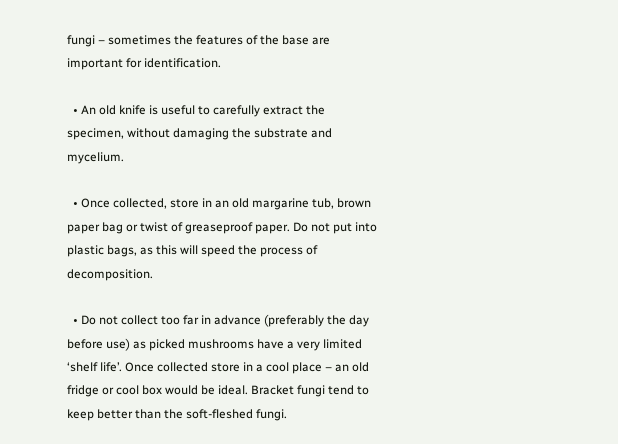fungi – sometimes the features of the base are important for identification.

  • An old knife is useful to carefully extract the specimen, without damaging the substrate and mycelium.

  • Once collected, store in an old margarine tub, brown paper bag or twist of greaseproof paper. Do not put into plastic bags, as this will speed the process of decomposition.

  • Do not collect too far in advance (preferably the day before use) as picked mushrooms have a very limited ‘shelf life’. Once collected store in a cool place – an old fridge or cool box would be ideal. Bracket fungi tend to keep better than the soft-fleshed fungi.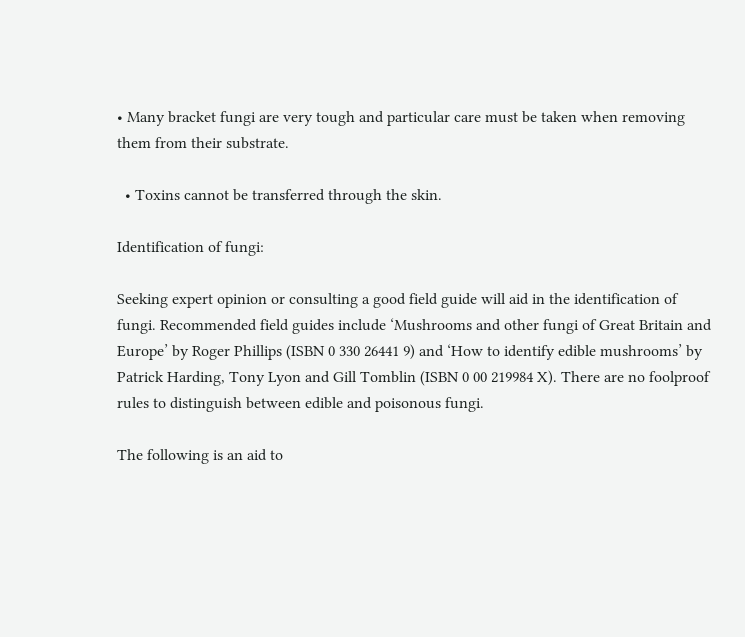• Many bracket fungi are very tough and particular care must be taken when removing them from their substrate.

  • Toxins cannot be transferred through the skin.

Identification of fungi:

Seeking expert opinion or consulting a good field guide will aid in the identification of fungi. Recommended field guides include ‘Mushrooms and other fungi of Great Britain and Europe’ by Roger Phillips (ISBN 0 330 26441 9) and ‘How to identify edible mushrooms’ by Patrick Harding, Tony Lyon and Gill Tomblin (ISBN 0 00 219984 X). There are no foolproof rules to distinguish between edible and poisonous fungi.

The following is an aid to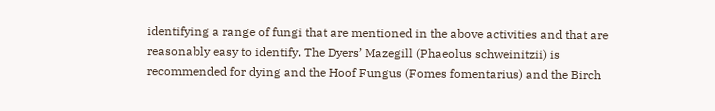identifying a range of fungi that are mentioned in the above activities and that are reasonably easy to identify. The Dyers’ Mazegill (Phaeolus schweinitzii) is recommended for dying and the Hoof Fungus (Fomes fomentarius) and the Birch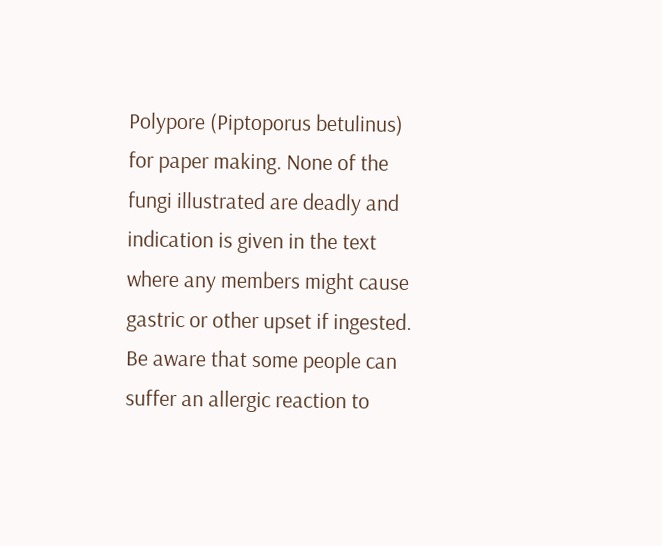Polypore (Piptoporus betulinus) for paper making. None of the fungi illustrated are deadly and indication is given in the text where any members might cause gastric or other upset if ingested. Be aware that some people can suffer an allergic reaction to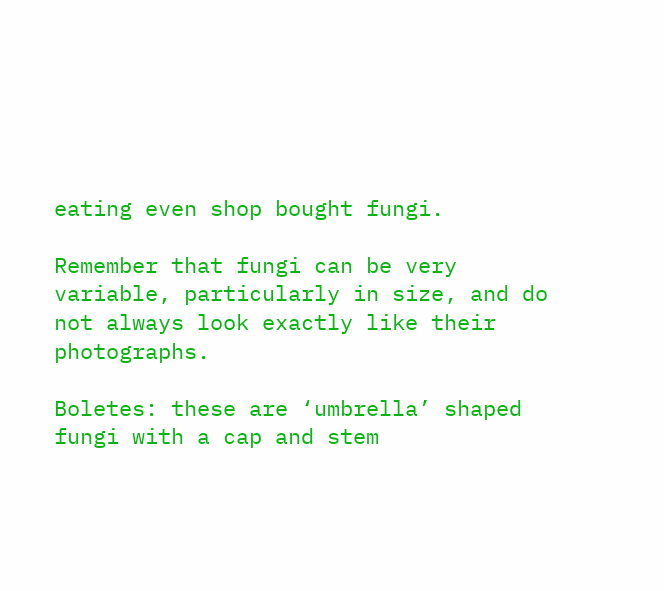eating even shop bought fungi.

Remember that fungi can be very variable, particularly in size, and do not always look exactly like their photographs.

Boletes: these are ‘umbrella’ shaped fungi with a cap and stem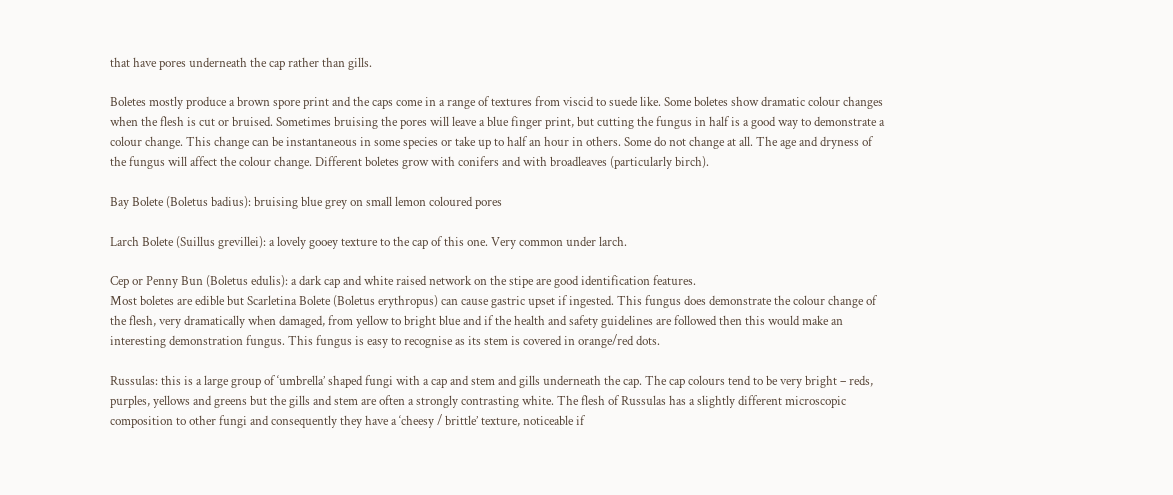that have pores underneath the cap rather than gills.

Boletes mostly produce a brown spore print and the caps come in a range of textures from viscid to suede like. Some boletes show dramatic colour changes when the flesh is cut or bruised. Sometimes bruising the pores will leave a blue finger print, but cutting the fungus in half is a good way to demonstrate a colour change. This change can be instantaneous in some species or take up to half an hour in others. Some do not change at all. The age and dryness of the fungus will affect the colour change. Different boletes grow with conifers and with broadleaves (particularly birch).

Bay Bolete (Boletus badius): bruising blue grey on small lemon coloured pores

Larch Bolete (Suillus grevillei): a lovely gooey texture to the cap of this one. Very common under larch.

Cep or Penny Bun (Boletus edulis): a dark cap and white raised network on the stipe are good identification features.
Most boletes are edible but Scarletina Bolete (Boletus erythropus) can cause gastric upset if ingested. This fungus does demonstrate the colour change of the flesh, very dramatically when damaged, from yellow to bright blue and if the health and safety guidelines are followed then this would make an interesting demonstration fungus. This fungus is easy to recognise as its stem is covered in orange/red dots.

Russulas: this is a large group of ‘umbrella’ shaped fungi with a cap and stem and gills underneath the cap. The cap colours tend to be very bright – reds, purples, yellows and greens but the gills and stem are often a strongly contrasting white. The flesh of Russulas has a slightly different microscopic composition to other fungi and consequently they have a ‘cheesy / brittle’ texture, noticeable if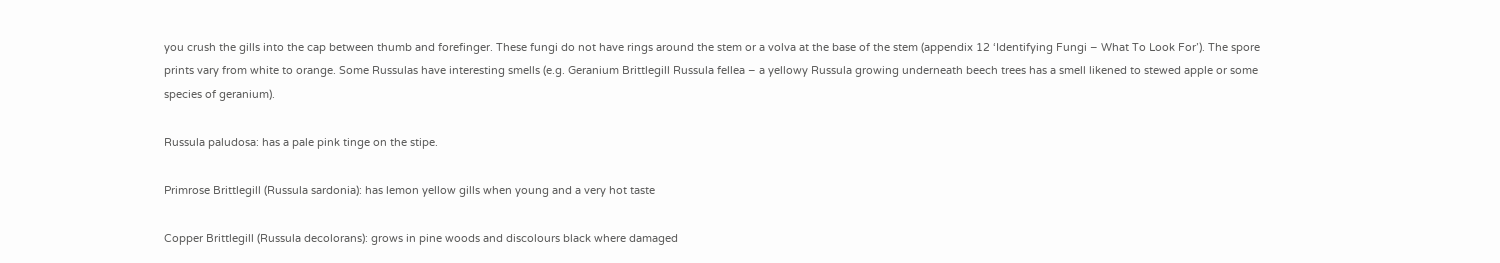you crush the gills into the cap between thumb and forefinger. These fungi do not have rings around the stem or a volva at the base of the stem (appendix 12 ‘Identifying Fungi – What To Look For’). The spore prints vary from white to orange. Some Russulas have interesting smells (e.g. Geranium Brittlegill Russula fellea – a yellowy Russula growing underneath beech trees has a smell likened to stewed apple or some species of geranium).

Russula paludosa: has a pale pink tinge on the stipe.

Primrose Brittlegill (Russula sardonia): has lemon yellow gills when young and a very hot taste

Copper Brittlegill (Russula decolorans): grows in pine woods and discolours black where damaged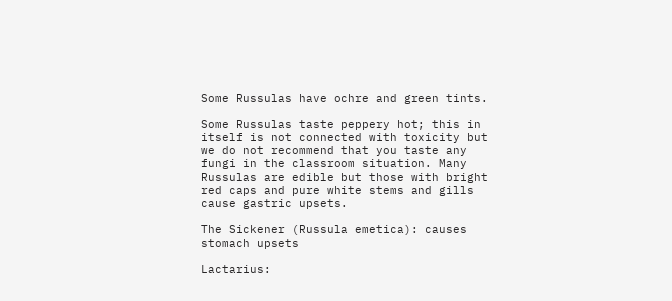Some Russulas have ochre and green tints.

Some Russulas taste peppery hot; this in itself is not connected with toxicity but we do not recommend that you taste any fungi in the classroom situation. Many Russulas are edible but those with bright red caps and pure white stems and gills cause gastric upsets.

The Sickener (Russula emetica): causes stomach upsets

Lactarius: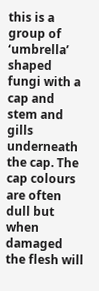this is a group of ‘umbrella’ shaped fungi with a cap and stem and gills underneath the cap. The cap colours are often dull but when damaged the flesh will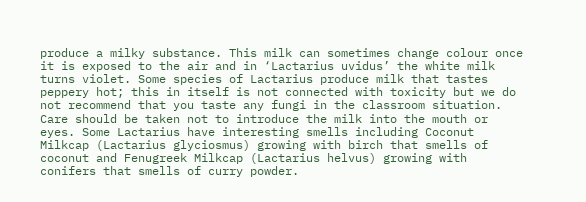produce a milky substance. This milk can sometimes change colour once it is exposed to the air and in ‘Lactarius uvidus’ the white milk turns violet. Some species of Lactarius produce milk that tastes peppery hot; this in itself is not connected with toxicity but we do not recommend that you taste any fungi in the classroom situation. Care should be taken not to introduce the milk into the mouth or eyes. Some Lactarius have interesting smells including Coconut Milkcap (Lactarius glyciosmus) growing with birch that smells of coconut and Fenugreek Milkcap (Lactarius helvus) growing with conifers that smells of curry powder.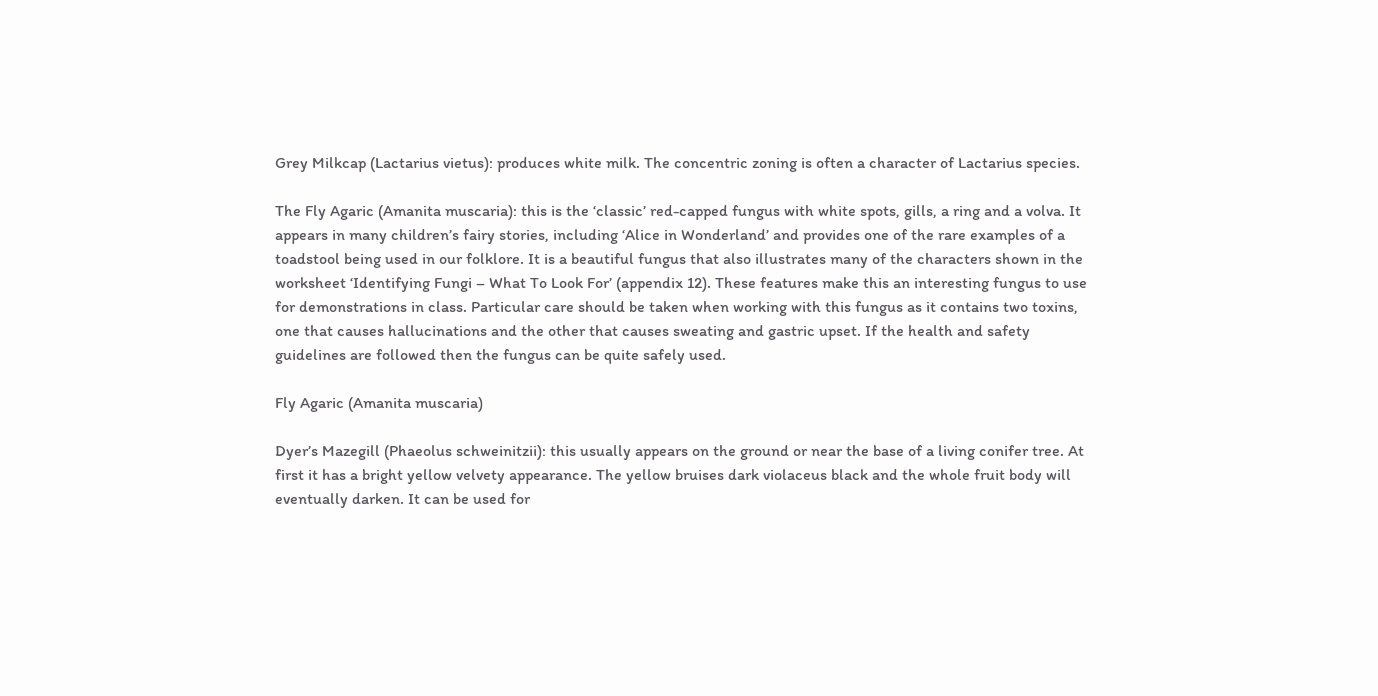Grey Milkcap (Lactarius vietus): produces white milk. The concentric zoning is often a character of Lactarius species.

The Fly Agaric (Amanita muscaria): this is the ‘classic’ red-capped fungus with white spots, gills, a ring and a volva. It appears in many children’s fairy stories, including ‘Alice in Wonderland’ and provides one of the rare examples of a toadstool being used in our folklore. It is a beautiful fungus that also illustrates many of the characters shown in the worksheet ‘Identifying Fungi – What To Look For’ (appendix 12). These features make this an interesting fungus to use for demonstrations in class. Particular care should be taken when working with this fungus as it contains two toxins, one that causes hallucinations and the other that causes sweating and gastric upset. If the health and safety guidelines are followed then the fungus can be quite safely used.

Fly Agaric (Amanita muscaria)

Dyer’s Mazegill (Phaeolus schweinitzii): this usually appears on the ground or near the base of a living conifer tree. At first it has a bright yellow velvety appearance. The yellow bruises dark violaceus black and the whole fruit body will eventually darken. It can be used for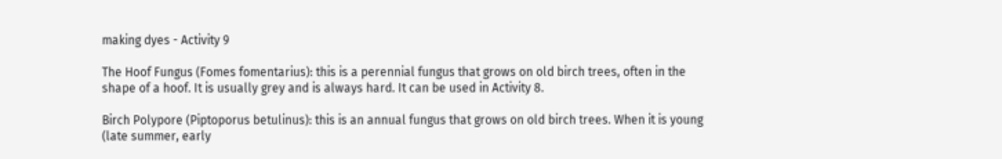making dyes - Activity 9

The Hoof Fungus (Fomes fomentarius): this is a perennial fungus that grows on old birch trees, often in the shape of a hoof. It is usually grey and is always hard. It can be used in Activity 8.

Birch Polypore (Piptoporus betulinus): this is an annual fungus that grows on old birch trees. When it is young (late summer, early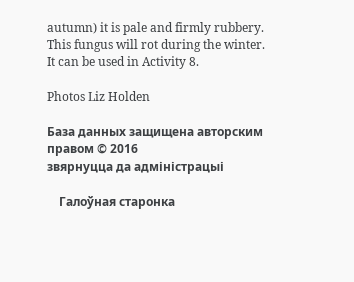autumn) it is pale and firmly rubbery. This fungus will rot during the winter. It can be used in Activity 8.

Photos Liz Holden

База данных защищена авторским правом © 2016
звярнуцца да адміністрацыі

    Галоўная старонка